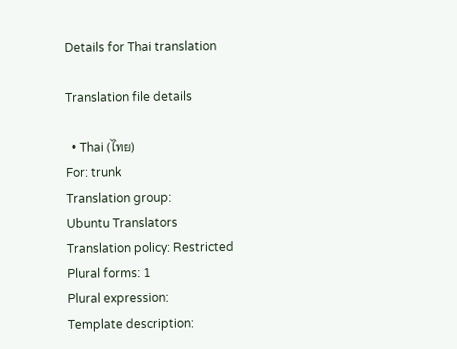Details for Thai translation

Translation file details

  • Thai (ไทย)
For: trunk
Translation group:
Ubuntu Translators
Translation policy: Restricted
Plural forms: 1
Plural expression:
Template description: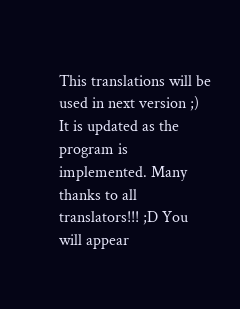This translations will be used in next version ;) It is updated as the program is implemented. Many thanks to all translators!!! ;D You will appear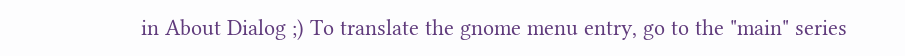in About Dialog ;) To translate the gnome menu entry, go to the "main" series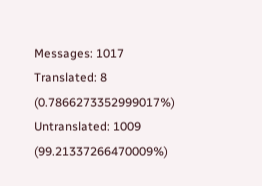Messages: 1017
Translated: 8 (0.7866273352999017%)
Untranslated: 1009 (99.21337266470009%)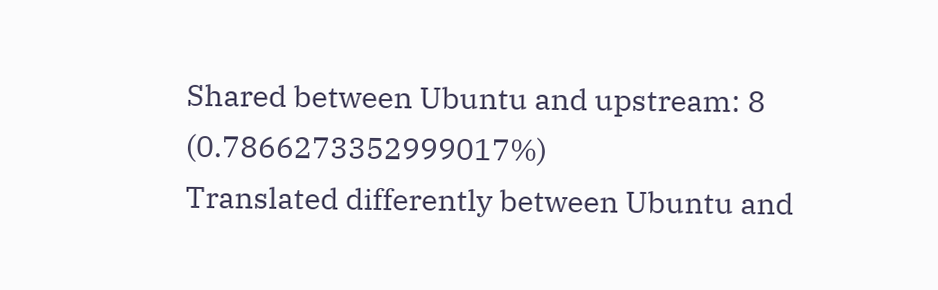Shared between Ubuntu and upstream: 8 (0.7866273352999017%)
Translated differently between Ubuntu and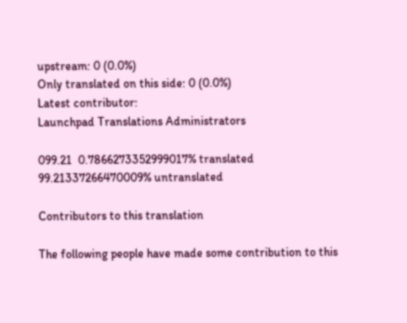upstream: 0 (0.0%)
Only translated on this side: 0 (0.0%)
Latest contributor:
Launchpad Translations Administrators

099.21  0.7866273352999017% translated  99.21337266470009% untranslated

Contributors to this translation

The following people have made some contribution to this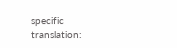specific translation: